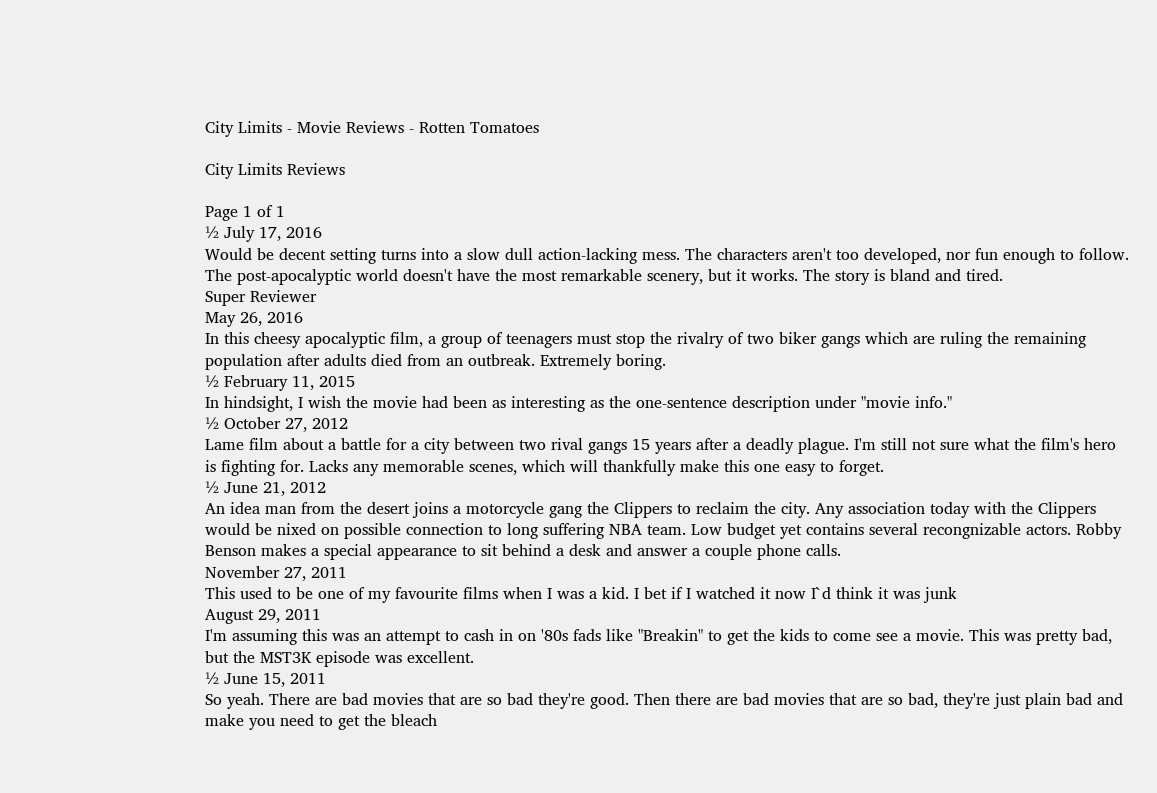City Limits - Movie Reviews - Rotten Tomatoes

City Limits Reviews

Page 1 of 1
½ July 17, 2016
Would be decent setting turns into a slow dull action-lacking mess. The characters aren't too developed, nor fun enough to follow. The post-apocalyptic world doesn't have the most remarkable scenery, but it works. The story is bland and tired.
Super Reviewer
May 26, 2016
In this cheesy apocalyptic film, a group of teenagers must stop the rivalry of two biker gangs which are ruling the remaining population after adults died from an outbreak. Extremely boring.
½ February 11, 2015
In hindsight, I wish the movie had been as interesting as the one-sentence description under "movie info."
½ October 27, 2012
Lame film about a battle for a city between two rival gangs 15 years after a deadly plague. I'm still not sure what the film's hero is fighting for. Lacks any memorable scenes, which will thankfully make this one easy to forget.
½ June 21, 2012
An idea man from the desert joins a motorcycle gang the Clippers to reclaim the city. Any association today with the Clippers would be nixed on possible connection to long suffering NBA team. Low budget yet contains several recongnizable actors. Robby Benson makes a special appearance to sit behind a desk and answer a couple phone calls.
November 27, 2011
This used to be one of my favourite films when I was a kid. I bet if I watched it now I`d think it was junk
August 29, 2011
I'm assuming this was an attempt to cash in on '80s fads like "Breakin" to get the kids to come see a movie. This was pretty bad, but the MST3K episode was excellent.
½ June 15, 2011
So yeah. There are bad movies that are so bad they're good. Then there are bad movies that are so bad, they're just plain bad and make you need to get the bleach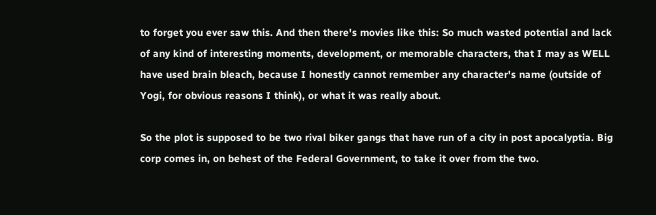to forget you ever saw this. And then there's movies like this: So much wasted potential and lack of any kind of interesting moments, development, or memorable characters, that I may as WELL have used brain bleach, because I honestly cannot remember any character's name (outside of Yogi, for obvious reasons I think), or what it was really about.

So the plot is supposed to be two rival biker gangs that have run of a city in post apocalyptia. Big corp comes in, on behest of the Federal Government, to take it over from the two.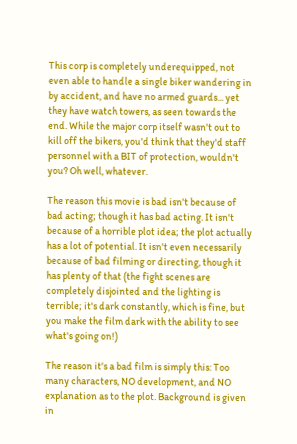This corp is completely underequipped, not even able to handle a single biker wandering in by accident, and have no armed guards... yet they have watch towers, as seen towards the end. While the major corp itself wasn't out to kill off the bikers, you'd think that they'd staff personnel with a BIT of protection, wouldn't you? Oh well, whatever.

The reason this movie is bad isn't because of bad acting; though it has bad acting. It isn't because of a horrible plot idea; the plot actually has a lot of potential. It isn't even necessarily because of bad filming or directing, though it has plenty of that (the fight scenes are completely disjointed and the lighting is terrible; it's dark constantly, which is fine, but you make the film dark with the ability to see what's going on!)

The reason it's a bad film is simply this: Too many characters, NO development, and NO explanation as to the plot. Background is given in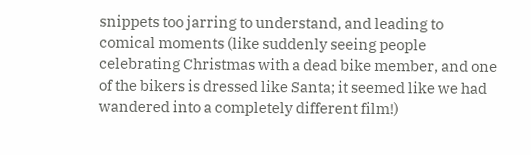snippets too jarring to understand, and leading to comical moments (like suddenly seeing people celebrating Christmas with a dead bike member, and one of the bikers is dressed like Santa; it seemed like we had wandered into a completely different film!)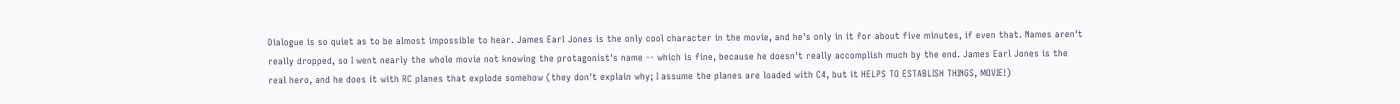Dialogue is so quiet as to be almost impossible to hear. James Earl Jones is the only cool character in the movie, and he's only in it for about five minutes, if even that. Names aren't really dropped, so I went nearly the whole movie not knowing the protagonist's name -- which is fine, because he doesn't really accomplish much by the end. James Earl Jones is the real hero, and he does it with RC planes that explode somehow (they don't explain why; I assume the planes are loaded with C4, but it HELPS TO ESTABLISH THINGS, MOVIE!)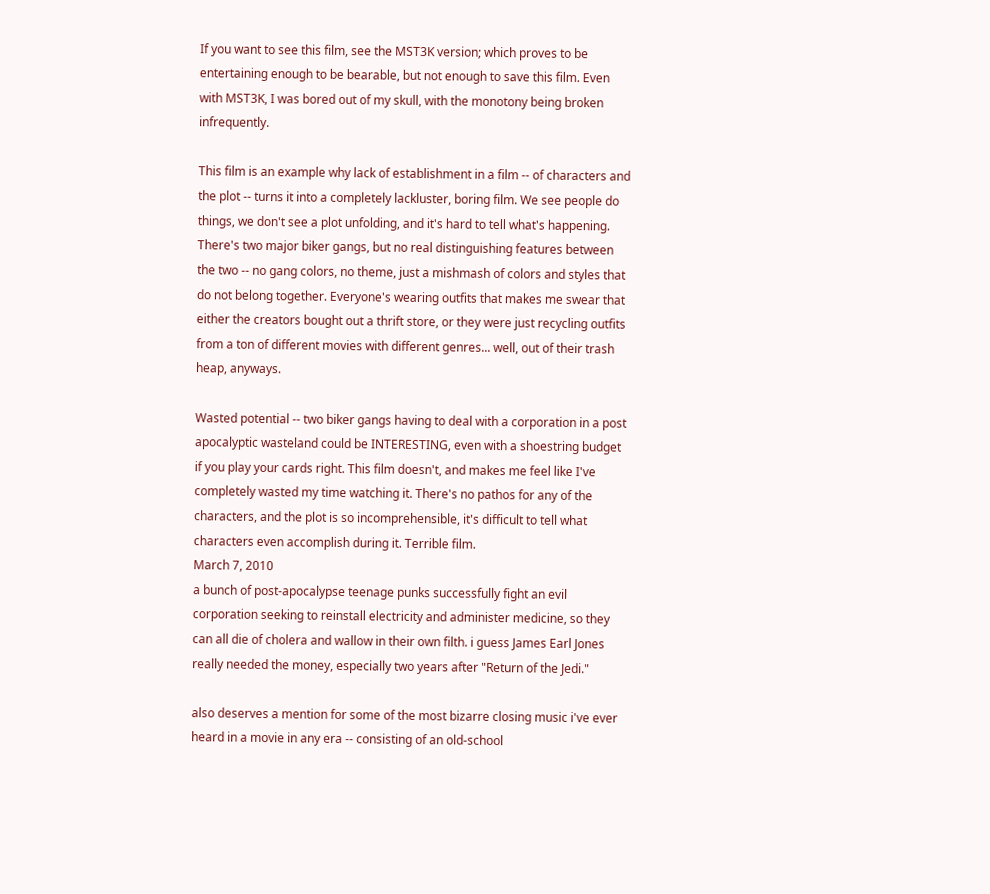If you want to see this film, see the MST3K version; which proves to be entertaining enough to be bearable, but not enough to save this film. Even with MST3K, I was bored out of my skull, with the monotony being broken infrequently.

This film is an example why lack of establishment in a film -- of characters and the plot -- turns it into a completely lackluster, boring film. We see people do things, we don't see a plot unfolding, and it's hard to tell what's happening. There's two major biker gangs, but no real distinguishing features between the two -- no gang colors, no theme, just a mishmash of colors and styles that do not belong together. Everyone's wearing outfits that makes me swear that either the creators bought out a thrift store, or they were just recycling outfits from a ton of different movies with different genres... well, out of their trash heap, anyways.

Wasted potential -- two biker gangs having to deal with a corporation in a post apocalyptic wasteland could be INTERESTING, even with a shoestring budget if you play your cards right. This film doesn't, and makes me feel like I've completely wasted my time watching it. There's no pathos for any of the characters, and the plot is so incomprehensible, it's difficult to tell what characters even accomplish during it. Terrible film.
March 7, 2010
a bunch of post-apocalypse teenage punks successfully fight an evil corporation seeking to reinstall electricity and administer medicine, so they can all die of cholera and wallow in their own filth. i guess James Earl Jones really needed the money, especially two years after "Return of the Jedi."

also deserves a mention for some of the most bizarre closing music i've ever heard in a movie in any era -- consisting of an old-school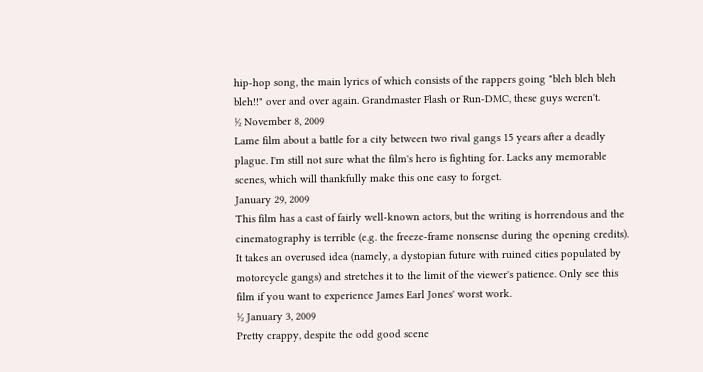hip-hop song, the main lyrics of which consists of the rappers going "bleh bleh bleh bleh!!" over and over again. Grandmaster Flash or Run-DMC, these guys weren't.
½ November 8, 2009
Lame film about a battle for a city between two rival gangs 15 years after a deadly plague. I'm still not sure what the film's hero is fighting for. Lacks any memorable scenes, which will thankfully make this one easy to forget.
January 29, 2009
This film has a cast of fairly well-known actors, but the writing is horrendous and the cinematography is terrible (e.g. the freeze-frame nonsense during the opening credits). It takes an overused idea (namely, a dystopian future with ruined cities populated by motorcycle gangs) and stretches it to the limit of the viewer's patience. Only see this film if you want to experience James Earl Jones' worst work.
½ January 3, 2009
Pretty crappy, despite the odd good scene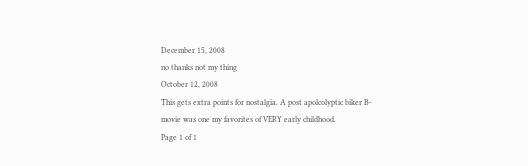December 15, 2008
no thanks not my thing
October 12, 2008
This gets extra points for nostalgia. A post apolcolyptic biker B-movie was one my favorites of VERY early childhood.
Page 1 of 1